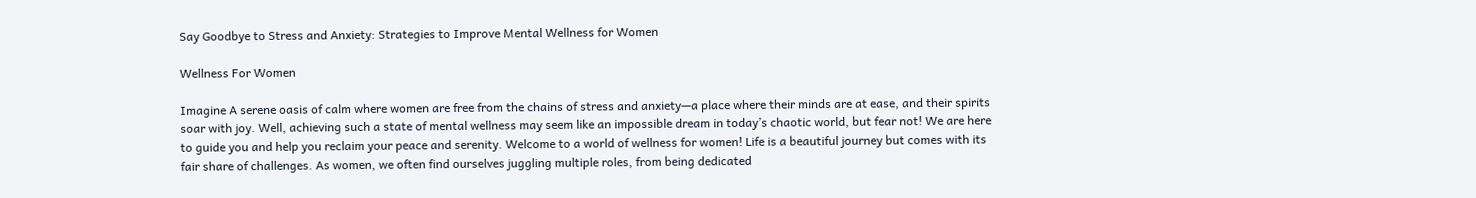Say Goodbye to Stress and Anxiety: Strategies to Improve Mental Wellness for Women

Wellness For Women

Imagine A serene oasis of calm where women are free from the chains of stress and anxiety—a place where their minds are at ease, and their spirits soar with joy. Well, achieving such a state of mental wellness may seem like an impossible dream in today’s chaotic world, but fear not! We are here to guide you and help you reclaim your peace and serenity. Welcome to a world of wellness for women! Life is a beautiful journey but comes with its fair share of challenges. As women, we often find ourselves juggling multiple roles, from being dedicated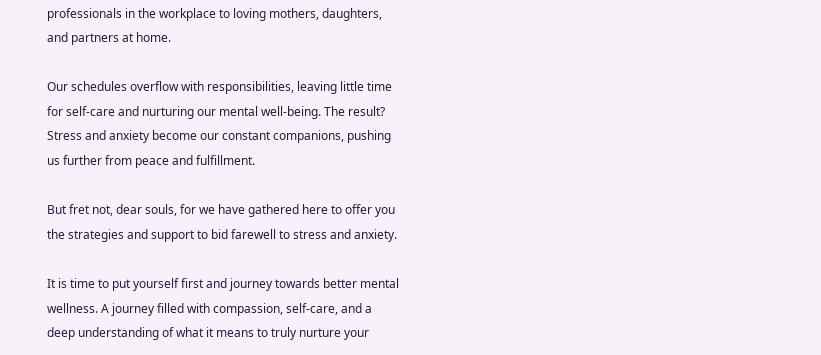professionals in the workplace to loving mothers, daughters, and partners at home.

Our schedules overflow with responsibilities, leaving little time for self-care and nurturing our mental well-being. The result? Stress and anxiety become our constant companions, pushing us further from peace and fulfillment.

But fret not, dear souls, for we have gathered here to offer you the strategies and support to bid farewell to stress and anxiety.

It is time to put yourself first and journey towards better mental wellness. A journey filled with compassion, self-care, and a deep understanding of what it means to truly nurture your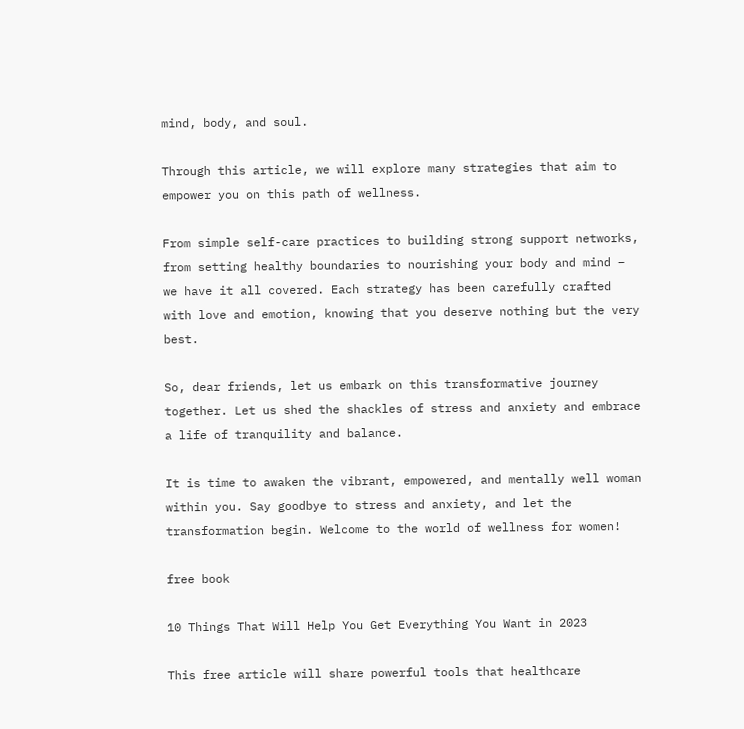mind, body, and soul.

Through this article, we will explore many strategies that aim to empower you on this path of wellness.

From simple self-care practices to building strong support networks, from setting healthy boundaries to nourishing your body and mind – we have it all covered. Each strategy has been carefully crafted with love and emotion, knowing that you deserve nothing but the very best.

So, dear friends, let us embark on this transformative journey together. Let us shed the shackles of stress and anxiety and embrace a life of tranquility and balance.

It is time to awaken the vibrant, empowered, and mentally well woman within you. Say goodbye to stress and anxiety, and let the transformation begin. Welcome to the world of wellness for women!

free book

10 Things That Will Help You Get Everything You Want in 2023

This free article will share powerful tools that healthcare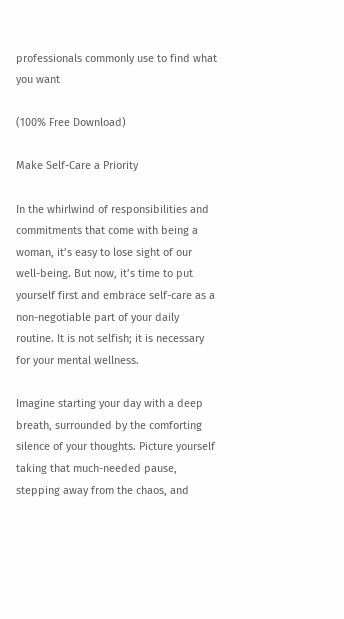professionals commonly use to find what you want

(100% Free Download)

Make Self-Care a Priority

In the whirlwind of responsibilities and commitments that come with being a woman, it’s easy to lose sight of our well-being. But now, it’s time to put yourself first and embrace self-care as a non-negotiable part of your daily routine. It is not selfish; it is necessary for your mental wellness.

Imagine starting your day with a deep breath, surrounded by the comforting silence of your thoughts. Picture yourself taking that much-needed pause, stepping away from the chaos, and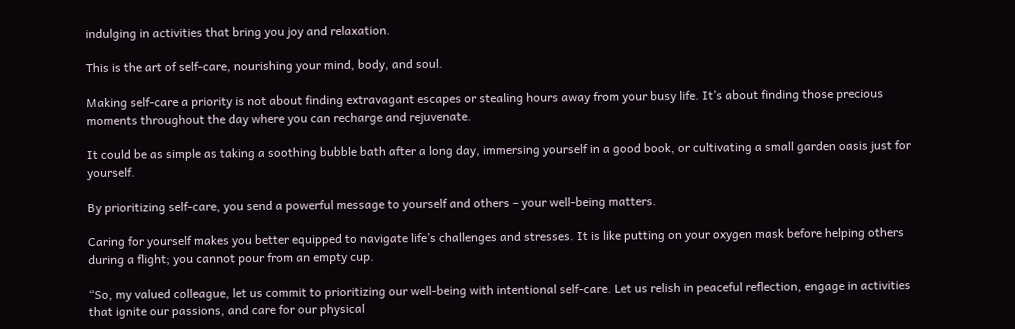indulging in activities that bring you joy and relaxation.

This is the art of self-care, nourishing your mind, body, and soul.

Making self-care a priority is not about finding extravagant escapes or stealing hours away from your busy life. It’s about finding those precious moments throughout the day where you can recharge and rejuvenate.

It could be as simple as taking a soothing bubble bath after a long day, immersing yourself in a good book, or cultivating a small garden oasis just for yourself.

By prioritizing self-care, you send a powerful message to yourself and others – your well-being matters.

Caring for yourself makes you better equipped to navigate life’s challenges and stresses. It is like putting on your oxygen mask before helping others during a flight; you cannot pour from an empty cup.

“So, my valued colleague, let us commit to prioritizing our well-being with intentional self-care. Let us relish in peaceful reflection, engage in activities that ignite our passions, and care for our physical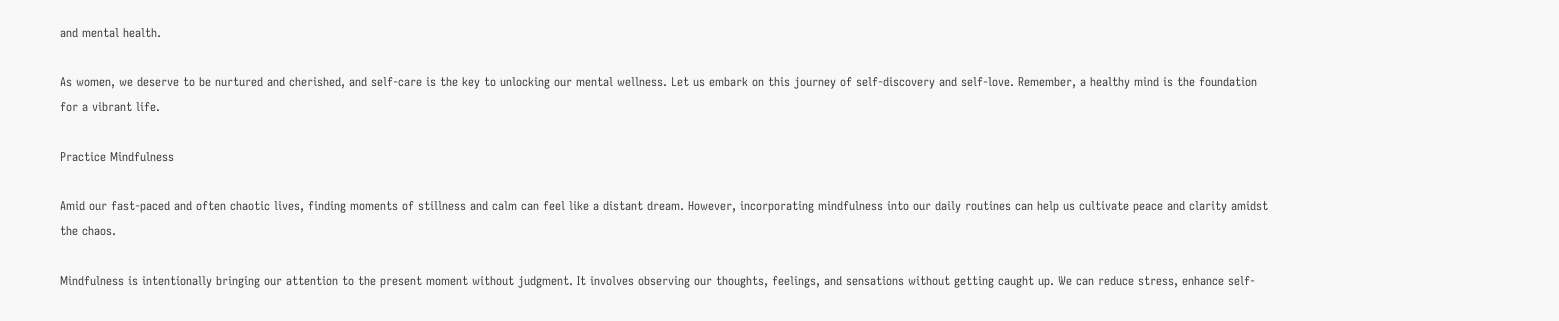and mental health.

As women, we deserve to be nurtured and cherished, and self-care is the key to unlocking our mental wellness. Let us embark on this journey of self-discovery and self-love. Remember, a healthy mind is the foundation for a vibrant life.

Practice Mindfulness

Amid our fast-paced and often chaotic lives, finding moments of stillness and calm can feel like a distant dream. However, incorporating mindfulness into our daily routines can help us cultivate peace and clarity amidst the chaos.

Mindfulness is intentionally bringing our attention to the present moment without judgment. It involves observing our thoughts, feelings, and sensations without getting caught up. We can reduce stress, enhance self-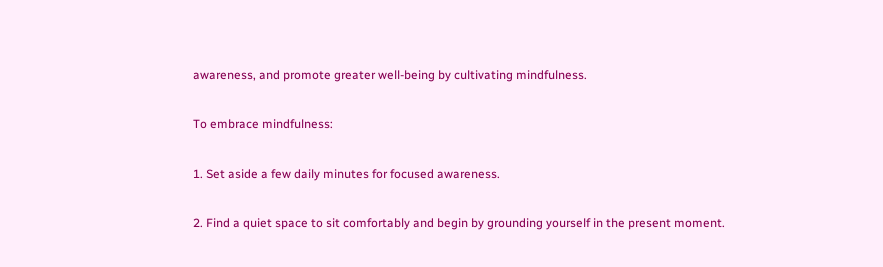awareness, and promote greater well-being by cultivating mindfulness.

To embrace mindfulness:

1. Set aside a few daily minutes for focused awareness.

2. Find a quiet space to sit comfortably and begin by grounding yourself in the present moment.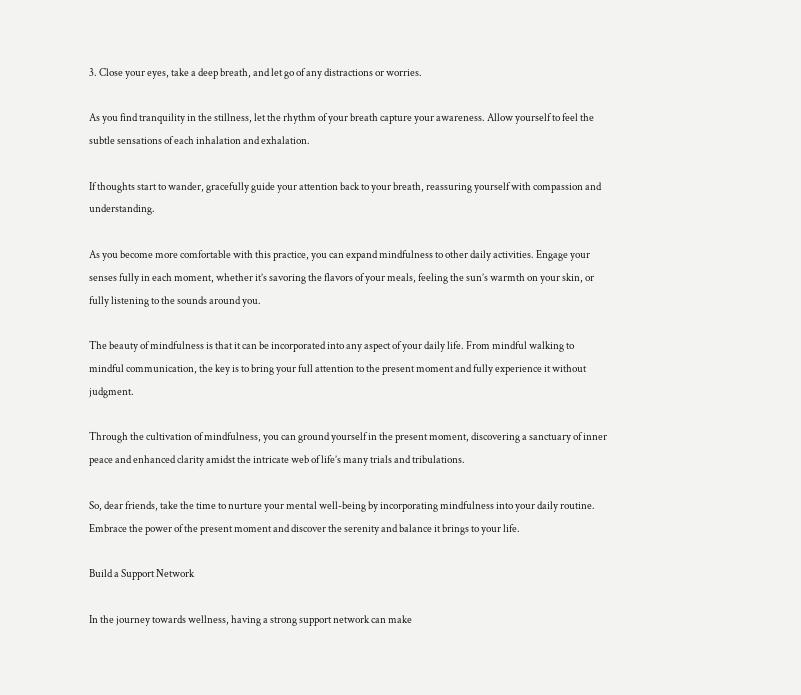3. Close your eyes, take a deep breath, and let go of any distractions or worries.

As you find tranquility in the stillness, let the rhythm of your breath capture your awareness. Allow yourself to feel the subtle sensations of each inhalation and exhalation.

If thoughts start to wander, gracefully guide your attention back to your breath, reassuring yourself with compassion and understanding.

As you become more comfortable with this practice, you can expand mindfulness to other daily activities. Engage your senses fully in each moment, whether it’s savoring the flavors of your meals, feeling the sun’s warmth on your skin, or fully listening to the sounds around you.

The beauty of mindfulness is that it can be incorporated into any aspect of your daily life. From mindful walking to mindful communication, the key is to bring your full attention to the present moment and fully experience it without judgment.

Through the cultivation of mindfulness, you can ground yourself in the present moment, discovering a sanctuary of inner peace and enhanced clarity amidst the intricate web of life’s many trials and tribulations.

So, dear friends, take the time to nurture your mental well-being by incorporating mindfulness into your daily routine. Embrace the power of the present moment and discover the serenity and balance it brings to your life.

Build a Support Network

In the journey towards wellness, having a strong support network can make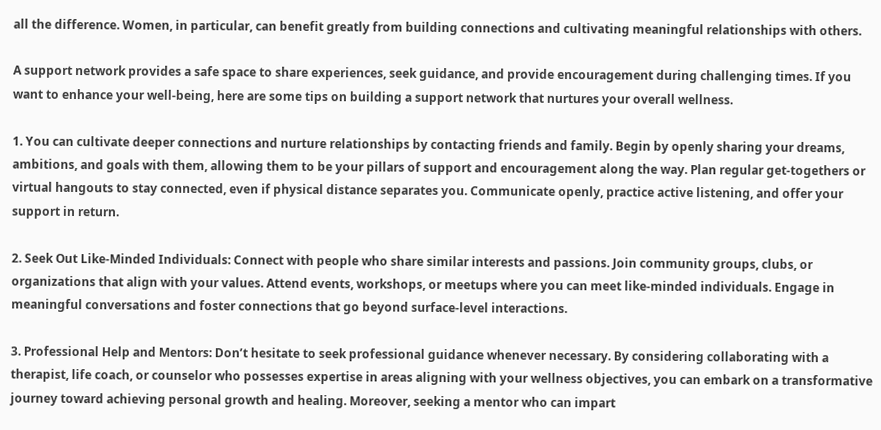all the difference. Women, in particular, can benefit greatly from building connections and cultivating meaningful relationships with others.

A support network provides a safe space to share experiences, seek guidance, and provide encouragement during challenging times. If you want to enhance your well-being, here are some tips on building a support network that nurtures your overall wellness.

1. You can cultivate deeper connections and nurture relationships by contacting friends and family. Begin by openly sharing your dreams, ambitions, and goals with them, allowing them to be your pillars of support and encouragement along the way. Plan regular get-togethers or virtual hangouts to stay connected, even if physical distance separates you. Communicate openly, practice active listening, and offer your support in return.

2. Seek Out Like-Minded Individuals: Connect with people who share similar interests and passions. Join community groups, clubs, or organizations that align with your values. Attend events, workshops, or meetups where you can meet like-minded individuals. Engage in meaningful conversations and foster connections that go beyond surface-level interactions.

3. Professional Help and Mentors: Don’t hesitate to seek professional guidance whenever necessary. By considering collaborating with a therapist, life coach, or counselor who possesses expertise in areas aligning with your wellness objectives, you can embark on a transformative journey toward achieving personal growth and healing. Moreover, seeking a mentor who can impart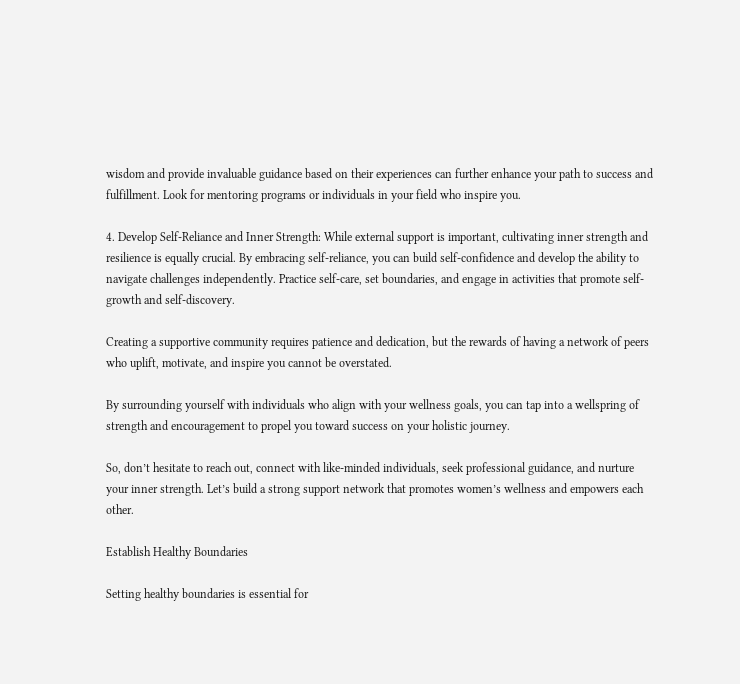wisdom and provide invaluable guidance based on their experiences can further enhance your path to success and fulfillment. Look for mentoring programs or individuals in your field who inspire you.

4. Develop Self-Reliance and Inner Strength: While external support is important, cultivating inner strength and resilience is equally crucial. By embracing self-reliance, you can build self-confidence and develop the ability to navigate challenges independently. Practice self-care, set boundaries, and engage in activities that promote self-growth and self-discovery.

Creating a supportive community requires patience and dedication, but the rewards of having a network of peers who uplift, motivate, and inspire you cannot be overstated.

By surrounding yourself with individuals who align with your wellness goals, you can tap into a wellspring of strength and encouragement to propel you toward success on your holistic journey.

So, don’t hesitate to reach out, connect with like-minded individuals, seek professional guidance, and nurture your inner strength. Let’s build a strong support network that promotes women’s wellness and empowers each other.

Establish Healthy Boundaries

Setting healthy boundaries is essential for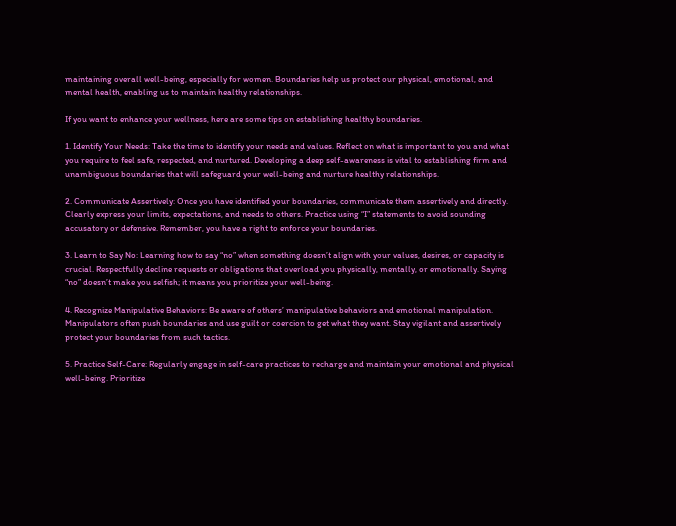maintaining overall well-being, especially for women. Boundaries help us protect our physical, emotional, and mental health, enabling us to maintain healthy relationships.

If you want to enhance your wellness, here are some tips on establishing healthy boundaries.

1. Identify Your Needs: Take the time to identify your needs and values. Reflect on what is important to you and what you require to feel safe, respected, and nurtured. Developing a deep self-awareness is vital to establishing firm and unambiguous boundaries that will safeguard your well-being and nurture healthy relationships.

2. Communicate Assertively: Once you have identified your boundaries, communicate them assertively and directly. Clearly express your limits, expectations, and needs to others. Practice using “I” statements to avoid sounding accusatory or defensive. Remember, you have a right to enforce your boundaries.

3. Learn to Say No: Learning how to say “no” when something doesn’t align with your values, desires, or capacity is crucial. Respectfully decline requests or obligations that overload you physically, mentally, or emotionally. Saying “no” doesn’t make you selfish; it means you prioritize your well-being.

4. Recognize Manipulative Behaviors: Be aware of others’ manipulative behaviors and emotional manipulation. Manipulators often push boundaries and use guilt or coercion to get what they want. Stay vigilant and assertively protect your boundaries from such tactics.

5. Practice Self-Care: Regularly engage in self-care practices to recharge and maintain your emotional and physical well-being. Prioritize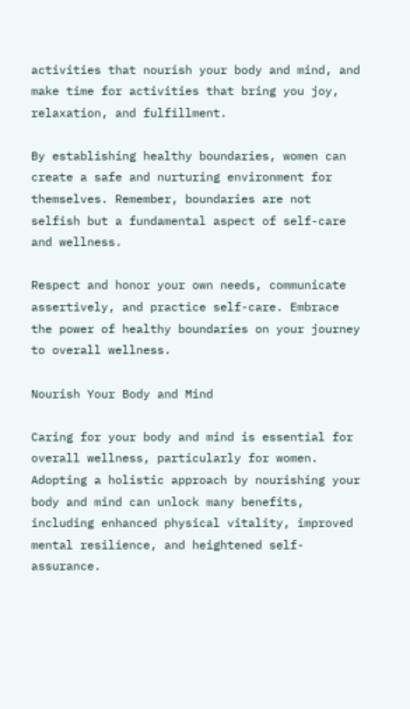activities that nourish your body and mind, and make time for activities that bring you joy, relaxation, and fulfillment.

By establishing healthy boundaries, women can create a safe and nurturing environment for themselves. Remember, boundaries are not selfish but a fundamental aspect of self-care and wellness.

Respect and honor your own needs, communicate assertively, and practice self-care. Embrace the power of healthy boundaries on your journey to overall wellness.

Nourish Your Body and Mind

Caring for your body and mind is essential for overall wellness, particularly for women. Adopting a holistic approach by nourishing your body and mind can unlock many benefits, including enhanced physical vitality, improved mental resilience, and heightened self-assurance.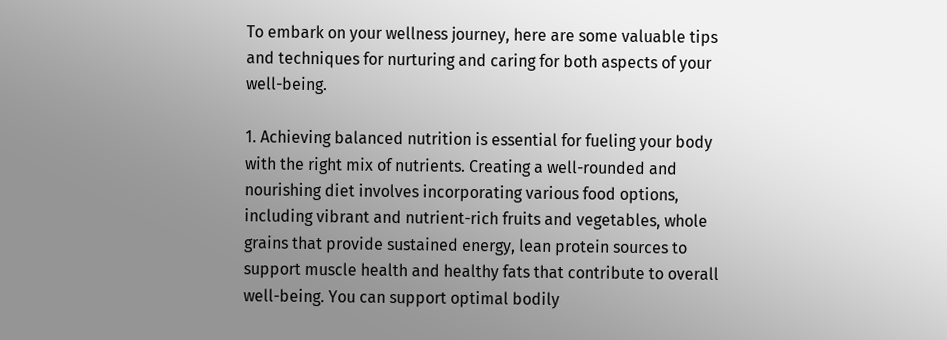To embark on your wellness journey, here are some valuable tips and techniques for nurturing and caring for both aspects of your well-being.

1. Achieving balanced nutrition is essential for fueling your body with the right mix of nutrients. Creating a well-rounded and nourishing diet involves incorporating various food options, including vibrant and nutrient-rich fruits and vegetables, whole grains that provide sustained energy, lean protein sources to support muscle health and healthy fats that contribute to overall well-being. You can support optimal bodily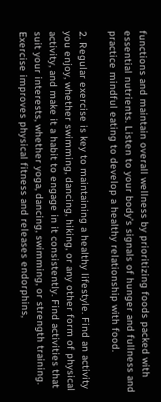functions and maintain overall wellness by prioritizing foods packed with essential nutrients. Listen to your body’s signals of hunger and fullness and practice mindful eating to develop a healthy relationship with food.

2. Regular exercise is key to maintaining a healthy lifestyle. Find an activity you enjoy, whether swimming, dancing, hiking, or any other form of physical activity, and make it a habit to engage in it consistently. Find activities that suit your interests, whether yoga, dancing, swimming, or strength training. Exercise improves physical fitness and releases endorphins,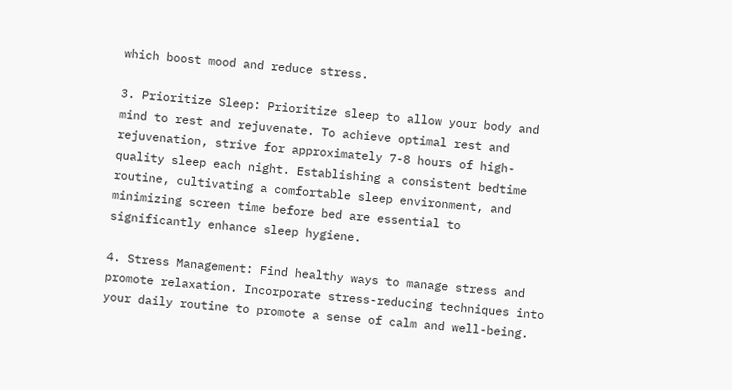which boost mood and reduce stress.

3. Prioritize Sleep: Prioritize sleep to allow your body and mind to rest and rejuvenate. To achieve optimal rest and rejuvenation, strive for approximately 7-8 hours of high-quality sleep each night. Establishing a consistent bedtime routine, cultivating a comfortable sleep environment, and minimizing screen time before bed are essential to significantly enhance sleep hygiene.

4. Stress Management: Find healthy ways to manage stress and promote relaxation. Incorporate stress-reducing techniques into your daily routine to promote a sense of calm and well-being.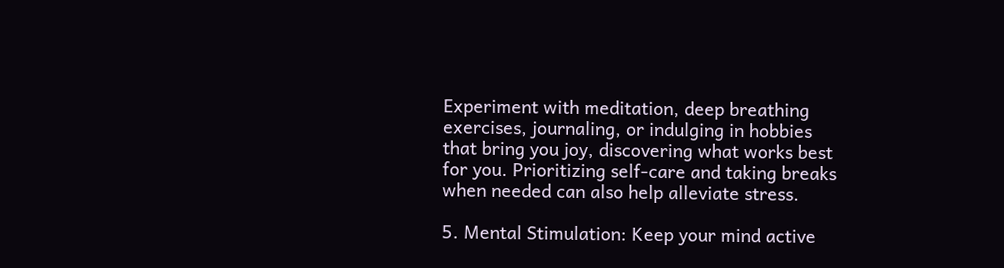Experiment with meditation, deep breathing exercises, journaling, or indulging in hobbies that bring you joy, discovering what works best for you. Prioritizing self-care and taking breaks when needed can also help alleviate stress.

5. Mental Stimulation: Keep your mind active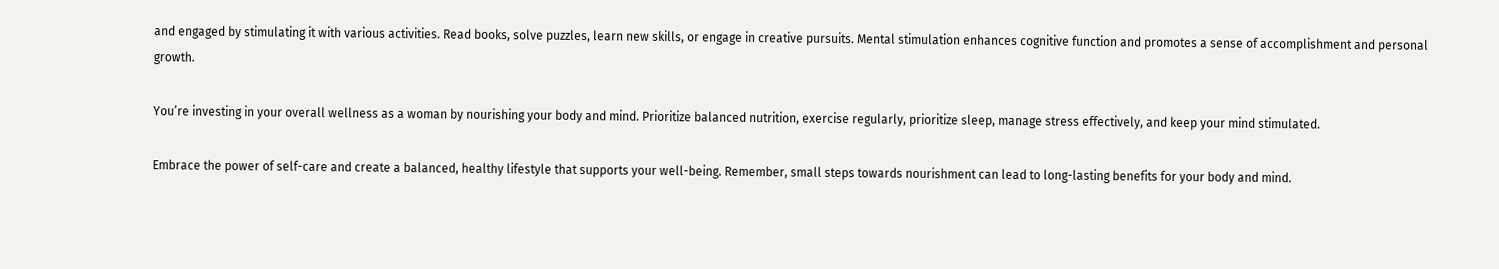and engaged by stimulating it with various activities. Read books, solve puzzles, learn new skills, or engage in creative pursuits. Mental stimulation enhances cognitive function and promotes a sense of accomplishment and personal growth.

You’re investing in your overall wellness as a woman by nourishing your body and mind. Prioritize balanced nutrition, exercise regularly, prioritize sleep, manage stress effectively, and keep your mind stimulated.

Embrace the power of self-care and create a balanced, healthy lifestyle that supports your well-being. Remember, small steps towards nourishment can lead to long-lasting benefits for your body and mind.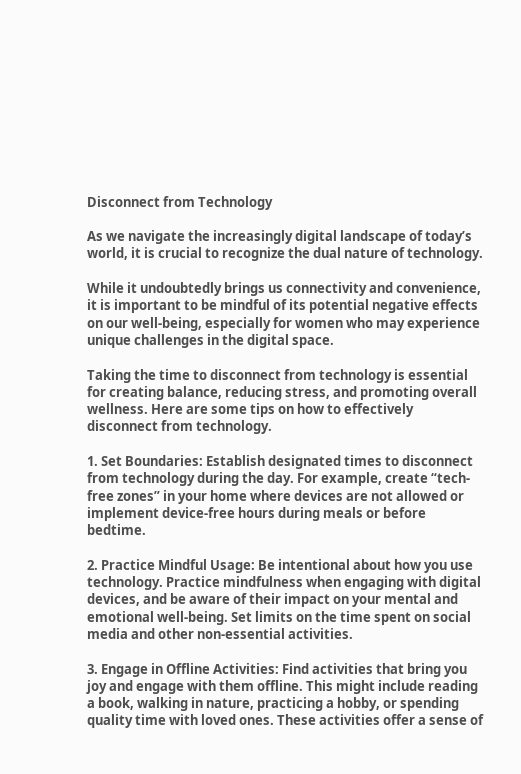Disconnect from Technology

As we navigate the increasingly digital landscape of today’s world, it is crucial to recognize the dual nature of technology.

While it undoubtedly brings us connectivity and convenience, it is important to be mindful of its potential negative effects on our well-being, especially for women who may experience unique challenges in the digital space.

Taking the time to disconnect from technology is essential for creating balance, reducing stress, and promoting overall wellness. Here are some tips on how to effectively disconnect from technology.

1. Set Boundaries: Establish designated times to disconnect from technology during the day. For example, create “tech-free zones” in your home where devices are not allowed or implement device-free hours during meals or before bedtime.

2. Practice Mindful Usage: Be intentional about how you use technology. Practice mindfulness when engaging with digital devices, and be aware of their impact on your mental and emotional well-being. Set limits on the time spent on social media and other non-essential activities.

3. Engage in Offline Activities: Find activities that bring you joy and engage with them offline. This might include reading a book, walking in nature, practicing a hobby, or spending quality time with loved ones. These activities offer a sense of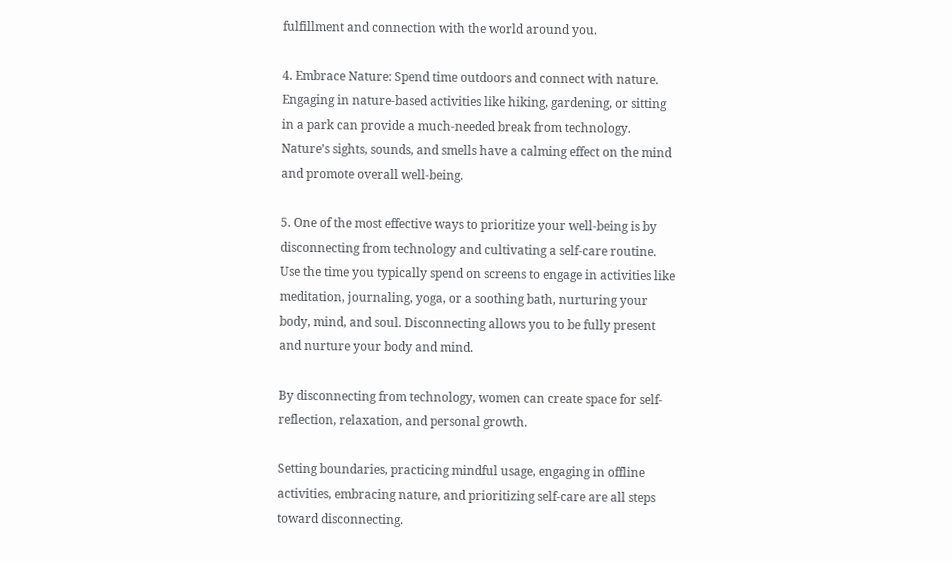fulfillment and connection with the world around you.

4. Embrace Nature: Spend time outdoors and connect with nature. Engaging in nature-based activities like hiking, gardening, or sitting in a park can provide a much-needed break from technology. Nature’s sights, sounds, and smells have a calming effect on the mind and promote overall well-being.

5. One of the most effective ways to prioritize your well-being is by disconnecting from technology and cultivating a self-care routine. Use the time you typically spend on screens to engage in activities like meditation, journaling, yoga, or a soothing bath, nurturing your body, mind, and soul. Disconnecting allows you to be fully present and nurture your body and mind.

By disconnecting from technology, women can create space for self-reflection, relaxation, and personal growth.

Setting boundaries, practicing mindful usage, engaging in offline activities, embracing nature, and prioritizing self-care are all steps toward disconnecting.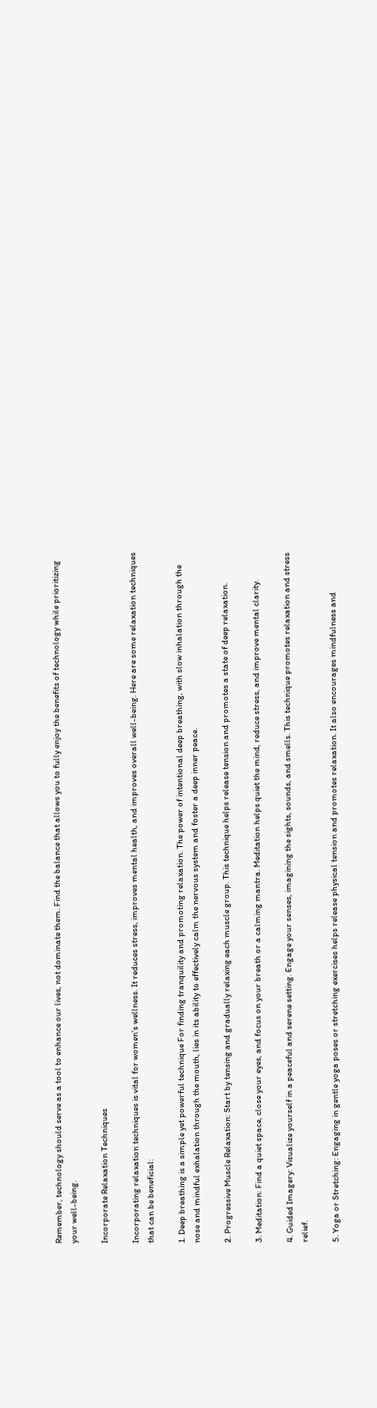Remember, technology should serve as a tool to enhance our lives, not dominate them. Find the balance that allows you to fully enjoy the benefits of technology while prioritizing your well-being.

Incorporate Relaxation Techniques

Incorporating relaxation techniques is vital for women’s wellness. It reduces stress, improves mental health, and improves overall well-being. Here are some relaxation techniques that can be beneficial:

1. Deep breathing is a simple yet powerful technique For finding tranquility and promoting relaxation. The power of intentional deep breathing, with slow inhalation through the nose and mindful exhalation through the mouth, lies in its ability to effectively calm the nervous system and foster a deep inner peace.

2. Progressive Muscle Relaxation: Start by tensing and gradually relaxing each muscle group. This technique helps release tension and promotes a state of deep relaxation.

3. Meditation: Find a quiet space, close your eyes, and focus on your breath or a calming mantra. Meditation helps quiet the mind, reduce stress, and improve mental clarity.

4. Guided Imagery: Visualize yourself in a peaceful and serene setting. Engage your senses, imagining the sights, sounds, and smells. This technique promotes relaxation and stress relief.

5. Yoga or Stretching: Engaging in gentle yoga poses or stretching exercises helps release physical tension and promotes relaxation. It also encourages mindfulness and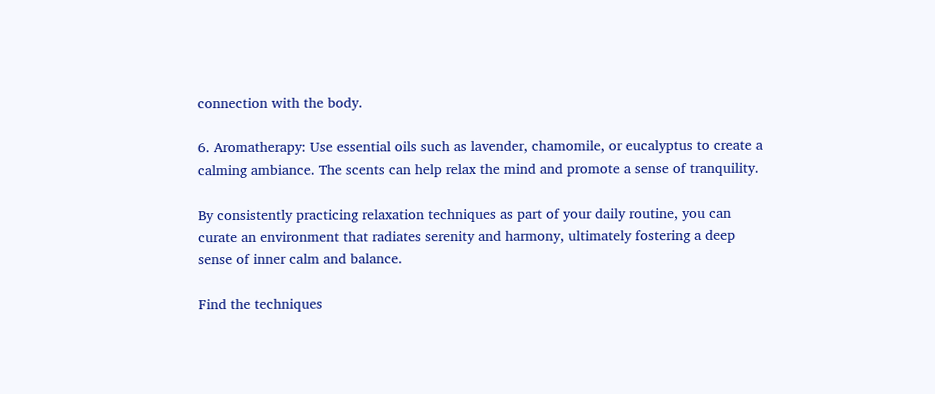connection with the body.

6. Aromatherapy: Use essential oils such as lavender, chamomile, or eucalyptus to create a calming ambiance. The scents can help relax the mind and promote a sense of tranquility.

By consistently practicing relaxation techniques as part of your daily routine, you can curate an environment that radiates serenity and harmony, ultimately fostering a deep sense of inner calm and balance.

Find the techniques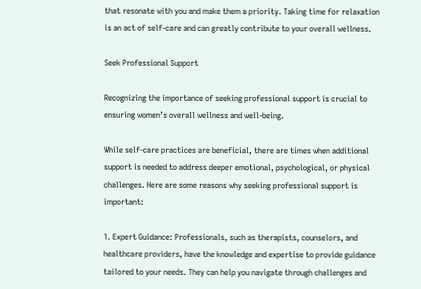that resonate with you and make them a priority. Taking time for relaxation is an act of self-care and can greatly contribute to your overall wellness.

Seek Professional Support

Recognizing the importance of seeking professional support is crucial to ensuring women’s overall wellness and well-being.

While self-care practices are beneficial, there are times when additional support is needed to address deeper emotional, psychological, or physical challenges. Here are some reasons why seeking professional support is important:

1. Expert Guidance: Professionals, such as therapists, counselors, and healthcare providers, have the knowledge and expertise to provide guidance tailored to your needs. They can help you navigate through challenges and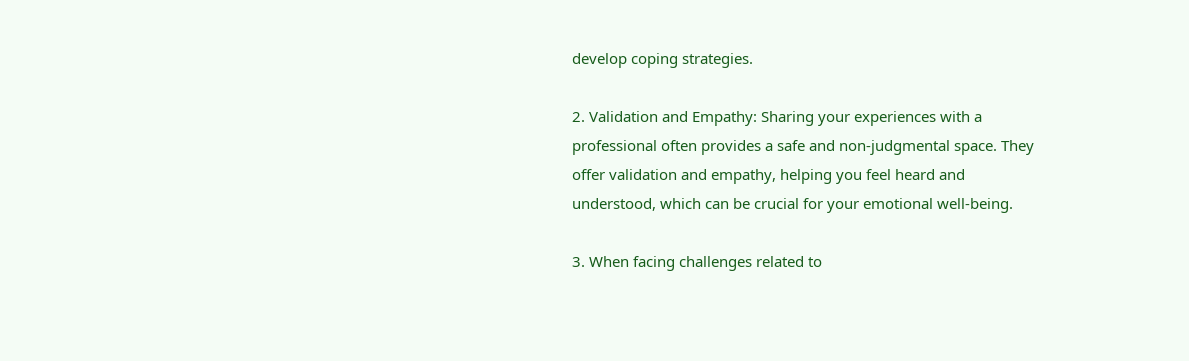develop coping strategies.

2. Validation and Empathy: Sharing your experiences with a professional often provides a safe and non-judgmental space. They offer validation and empathy, helping you feel heard and understood, which can be crucial for your emotional well-being.

3. When facing challenges related to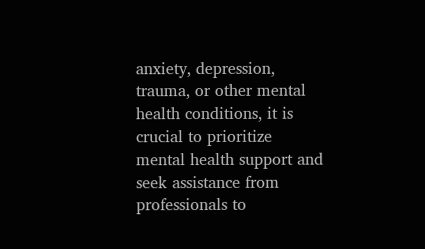anxiety, depression, trauma, or other mental health conditions, it is crucial to prioritize mental health support and seek assistance from professionals to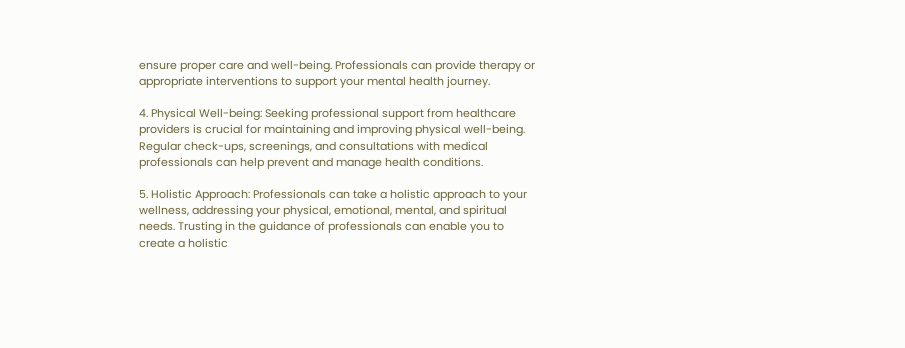ensure proper care and well-being. Professionals can provide therapy or appropriate interventions to support your mental health journey.

4. Physical Well-being: Seeking professional support from healthcare providers is crucial for maintaining and improving physical well-being. Regular check-ups, screenings, and consultations with medical professionals can help prevent and manage health conditions.

5. Holistic Approach: Professionals can take a holistic approach to your wellness, addressing your physical, emotional, mental, and spiritual needs. Trusting in the guidance of professionals can enable you to create a holistic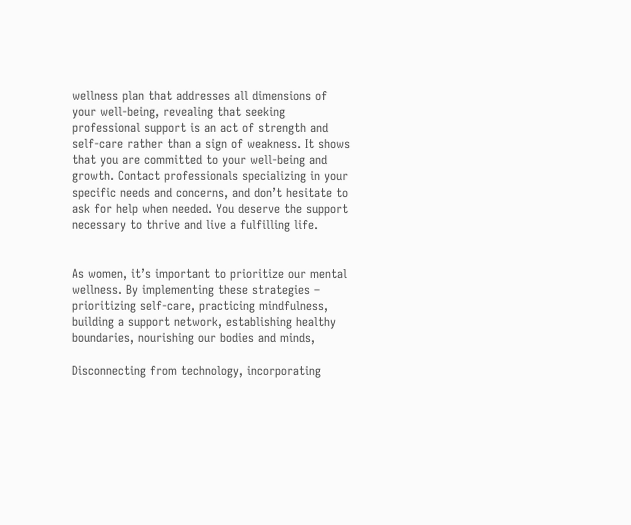wellness plan that addresses all dimensions of your well-being, revealing that seeking professional support is an act of strength and self-care rather than a sign of weakness. It shows that you are committed to your well-being and growth. Contact professionals specializing in your specific needs and concerns, and don’t hesitate to ask for help when needed. You deserve the support necessary to thrive and live a fulfilling life.


As women, it’s important to prioritize our mental wellness. By implementing these strategies – prioritizing self-care, practicing mindfulness, building a support network, establishing healthy boundaries, nourishing our bodies and minds,

Disconnecting from technology, incorporating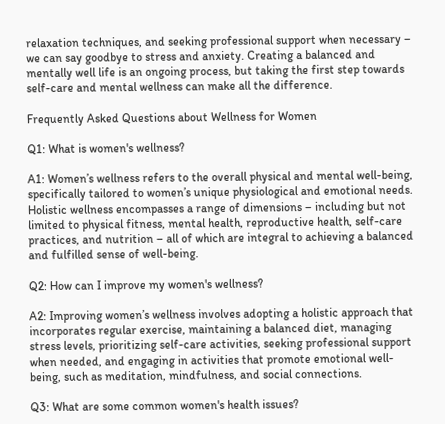relaxation techniques, and seeking professional support when necessary – we can say goodbye to stress and anxiety. Creating a balanced and mentally well life is an ongoing process, but taking the first step towards self-care and mental wellness can make all the difference.

Frequently Asked Questions about Wellness for Women

Q1: What is women's wellness?

A1: Women’s wellness refers to the overall physical and mental well-being, specifically tailored to women’s unique physiological and emotional needs. Holistic wellness encompasses a range of dimensions – including but not limited to physical fitness, mental health, reproductive health, self-care practices, and nutrition – all of which are integral to achieving a balanced and fulfilled sense of well-being.

Q2: How can I improve my women's wellness?

A2: Improving women’s wellness involves adopting a holistic approach that incorporates regular exercise, maintaining a balanced diet, managing stress levels, prioritizing self-care activities, seeking professional support when needed, and engaging in activities that promote emotional well-being, such as meditation, mindfulness, and social connections.

Q3: What are some common women's health issues?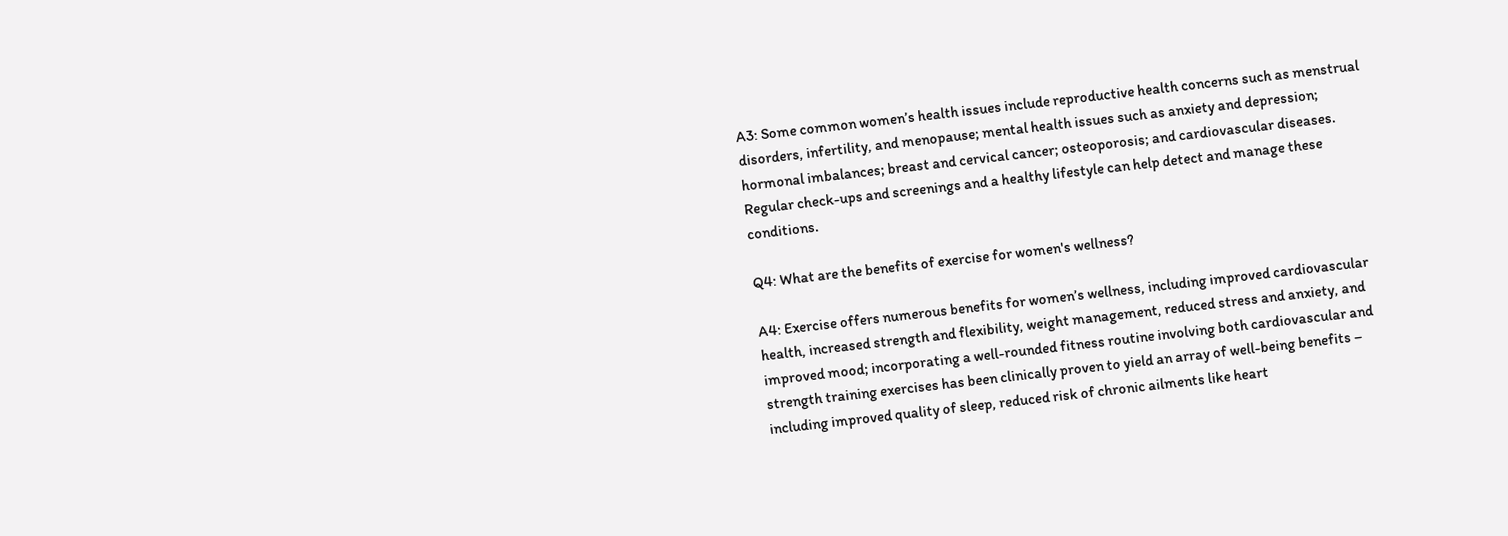A3: Some common women’s health issues include reproductive health concerns such as menstrual disorders, infertility, and menopause; mental health issues such as anxiety and depression; hormonal imbalances; breast and cervical cancer; osteoporosis; and cardiovascular diseases. Regular check-ups and screenings and a healthy lifestyle can help detect and manage these conditions.

Q4: What are the benefits of exercise for women's wellness?

A4: Exercise offers numerous benefits for women’s wellness, including improved cardiovascular health, increased strength and flexibility, weight management, reduced stress and anxiety, and improved mood; incorporating a well-rounded fitness routine involving both cardiovascular and strength training exercises has been clinically proven to yield an array of well-being benefits – including improved quality of sleep, reduced risk of chronic ailments like heart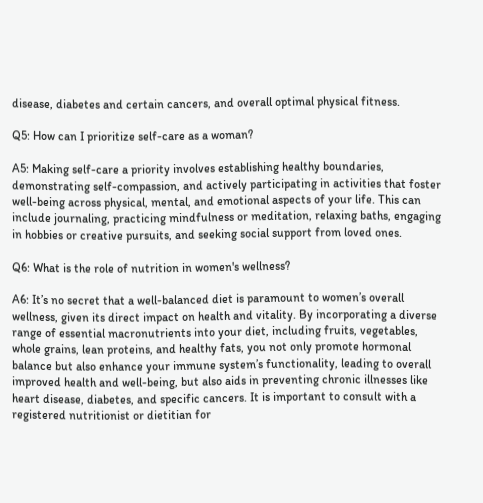disease, diabetes and certain cancers, and overall optimal physical fitness.

Q5: How can I prioritize self-care as a woman?

A5: Making self-care a priority involves establishing healthy boundaries, demonstrating self-compassion, and actively participating in activities that foster well-being across physical, mental, and emotional aspects of your life. This can include journaling, practicing mindfulness or meditation, relaxing baths, engaging in hobbies or creative pursuits, and seeking social support from loved ones.

Q6: What is the role of nutrition in women's wellness?

A6: It’s no secret that a well-balanced diet is paramount to women’s overall wellness, given its direct impact on health and vitality. By incorporating a diverse range of essential macronutrients into your diet, including fruits, vegetables, whole grains, lean proteins, and healthy fats, you not only promote hormonal balance but also enhance your immune system’s functionality, leading to overall improved health and well-being, but also aids in preventing chronic illnesses like heart disease, diabetes, and specific cancers. It is important to consult with a registered nutritionist or dietitian for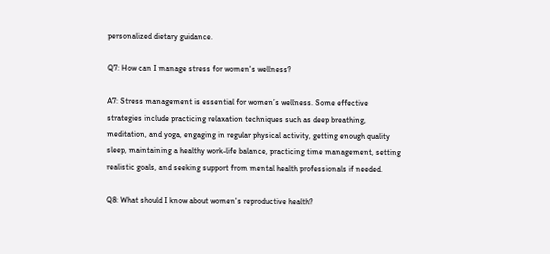personalized dietary guidance.

Q7: How can I manage stress for women's wellness?

A7: Stress management is essential for women’s wellness. Some effective strategies include practicing relaxation techniques such as deep breathing, meditation, and yoga, engaging in regular physical activity, getting enough quality sleep, maintaining a healthy work-life balance, practicing time management, setting realistic goals, and seeking support from mental health professionals if needed.

Q8: What should I know about women's reproductive health?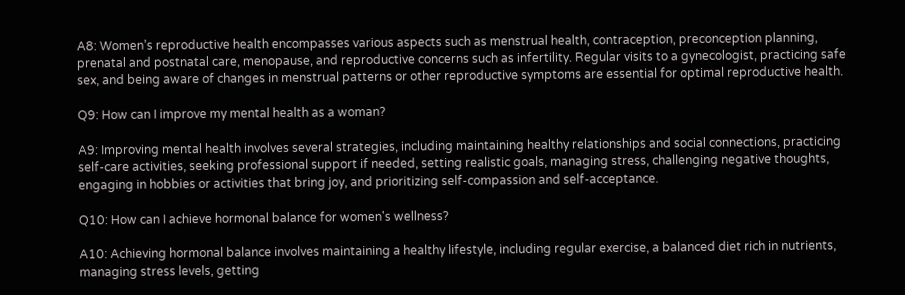A8: Women’s reproductive health encompasses various aspects such as menstrual health, contraception, preconception planning, prenatal and postnatal care, menopause, and reproductive concerns such as infertility. Regular visits to a gynecologist, practicing safe sex, and being aware of changes in menstrual patterns or other reproductive symptoms are essential for optimal reproductive health.

Q9: How can I improve my mental health as a woman?

A9: Improving mental health involves several strategies, including maintaining healthy relationships and social connections, practicing self-care activities, seeking professional support if needed, setting realistic goals, managing stress, challenging negative thoughts, engaging in hobbies or activities that bring joy, and prioritizing self-compassion and self-acceptance.

Q10: How can I achieve hormonal balance for women's wellness?

A10: Achieving hormonal balance involves maintaining a healthy lifestyle, including regular exercise, a balanced diet rich in nutrients, managing stress levels, getting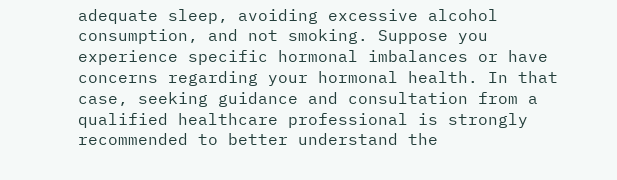adequate sleep, avoiding excessive alcohol consumption, and not smoking. Suppose you experience specific hormonal imbalances or have concerns regarding your hormonal health. In that case, seeking guidance and consultation from a qualified healthcare professional is strongly recommended to better understand the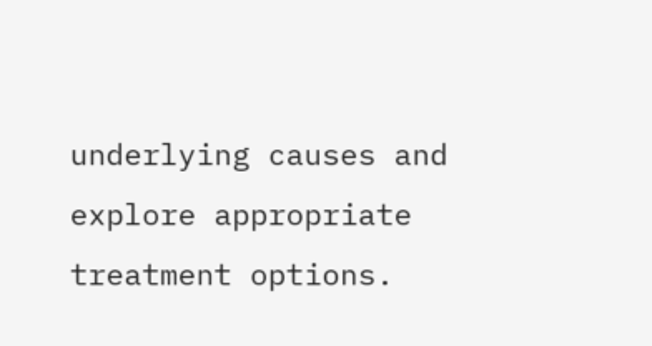underlying causes and explore appropriate treatment options.